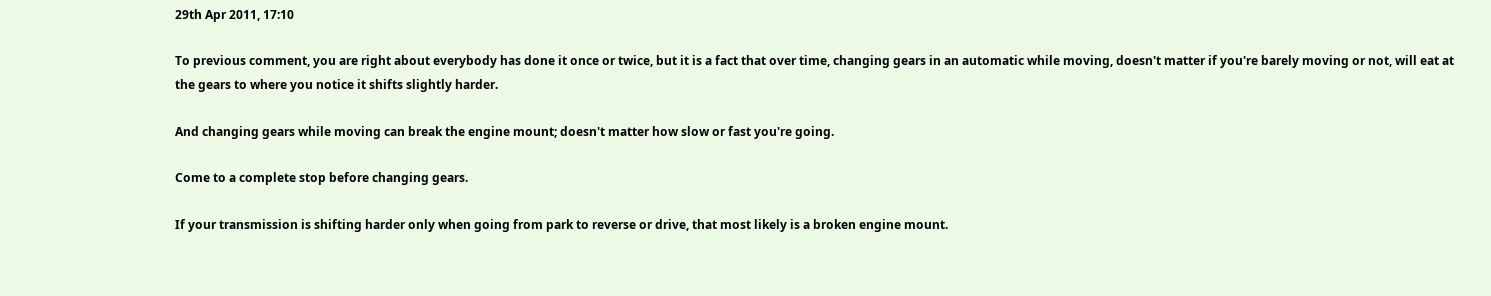29th Apr 2011, 17:10

To previous comment, you are right about everybody has done it once or twice, but it is a fact that over time, changing gears in an automatic while moving, doesn't matter if you're barely moving or not, will eat at the gears to where you notice it shifts slightly harder.

And changing gears while moving can break the engine mount; doesn't matter how slow or fast you're going.

Come to a complete stop before changing gears.

If your transmission is shifting harder only when going from park to reverse or drive, that most likely is a broken engine mount.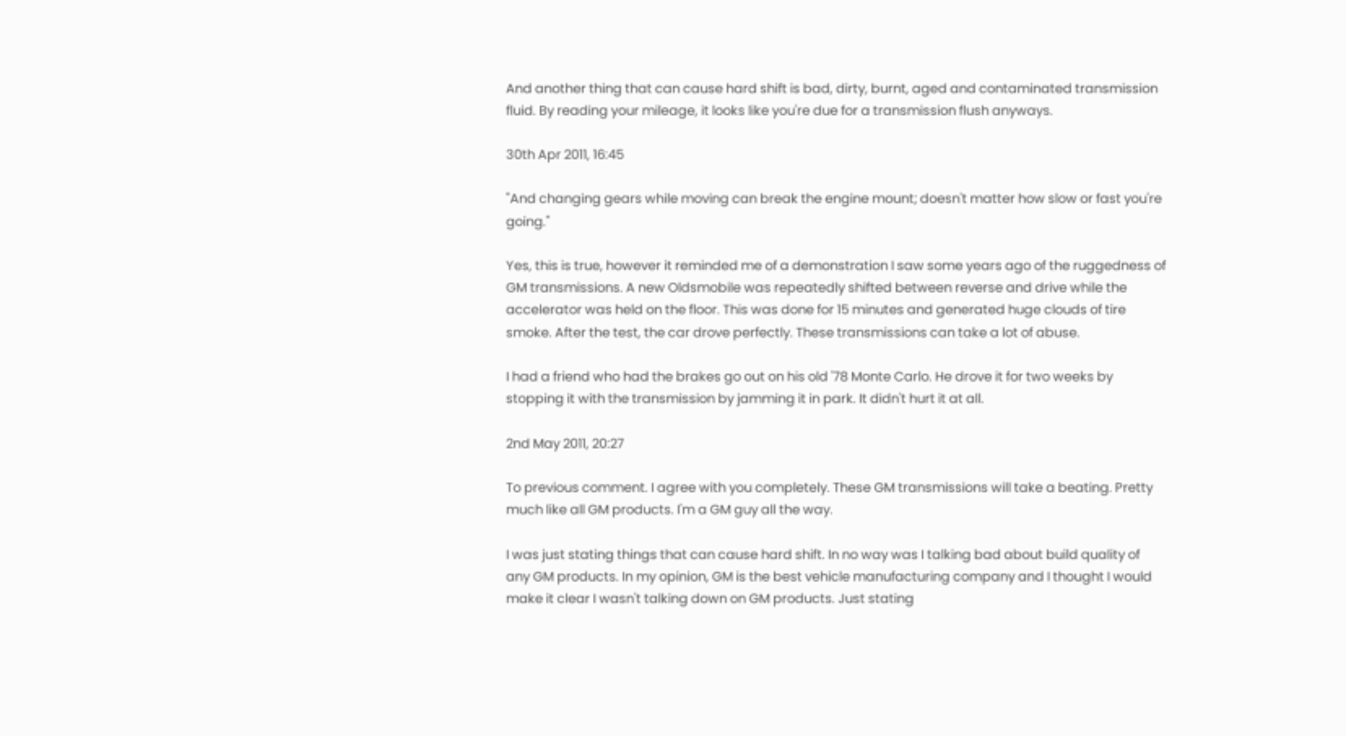And another thing that can cause hard shift is bad, dirty, burnt, aged and contaminated transmission fluid. By reading your mileage, it looks like you're due for a transmission flush anyways.

30th Apr 2011, 16:45

"And changing gears while moving can break the engine mount; doesn't matter how slow or fast you're going."

Yes, this is true, however it reminded me of a demonstration I saw some years ago of the ruggedness of GM transmissions. A new Oldsmobile was repeatedly shifted between reverse and drive while the accelerator was held on the floor. This was done for 15 minutes and generated huge clouds of tire smoke. After the test, the car drove perfectly. These transmissions can take a lot of abuse.

I had a friend who had the brakes go out on his old '78 Monte Carlo. He drove it for two weeks by stopping it with the transmission by jamming it in park. It didn't hurt it at all.

2nd May 2011, 20:27

To previous comment. I agree with you completely. These GM transmissions will take a beating. Pretty much like all GM products. I'm a GM guy all the way.

I was just stating things that can cause hard shift. In no way was I talking bad about build quality of any GM products. In my opinion, GM is the best vehicle manufacturing company and I thought I would make it clear I wasn't talking down on GM products. Just stating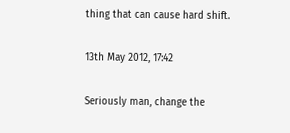thing that can cause hard shift.

13th May 2012, 17:42

Seriously man, change the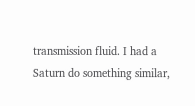transmission fluid. I had a Saturn do something similar,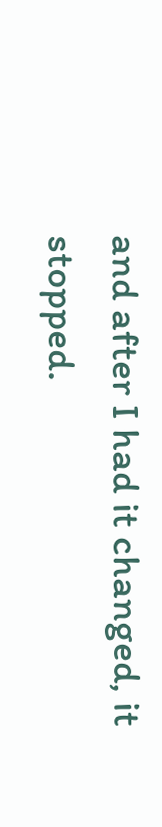and after I had it changed, it stopped.